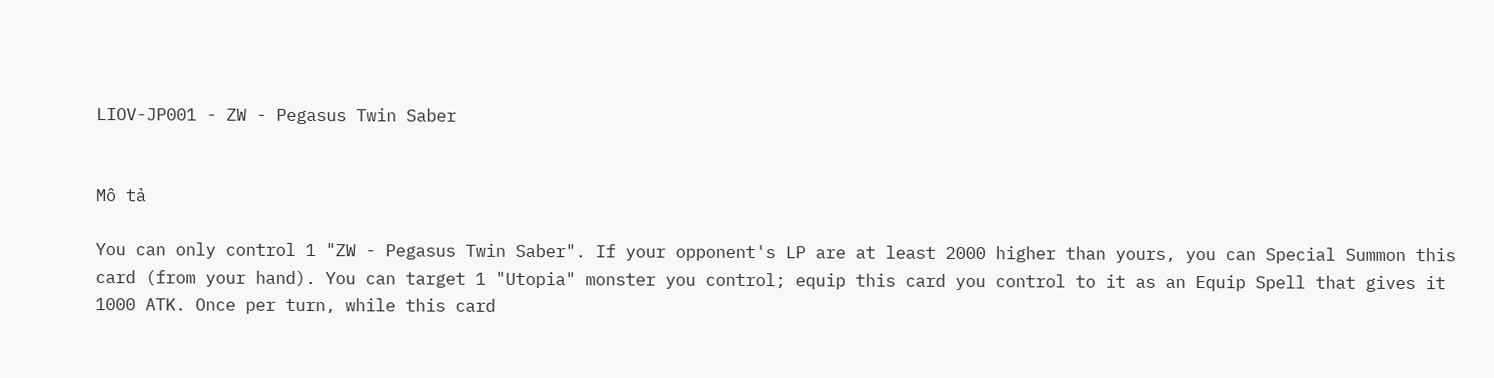LIOV-JP001 - ZW - Pegasus Twin Saber


Mô tả

You can only control 1 "ZW - Pegasus Twin Saber". If your opponent's LP are at least 2000 higher than yours, you can Special Summon this card (from your hand). You can target 1 "Utopia" monster you control; equip this card you control to it as an Equip Spell that gives it 1000 ATK. Once per turn, while this card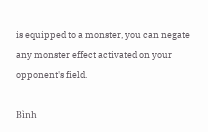is equipped to a monster, you can negate any monster effect activated on your opponent's field.

Bình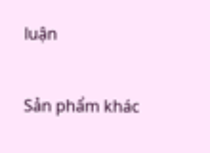luận

Sản phẩm khác